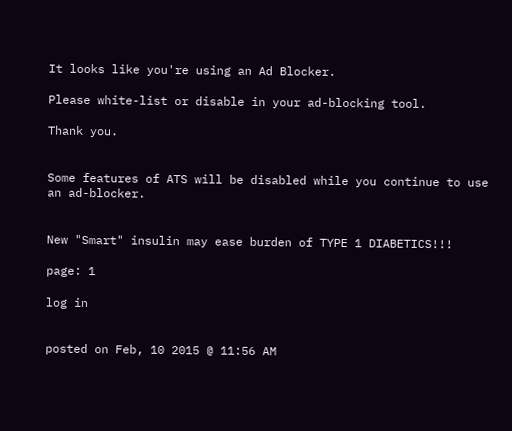It looks like you're using an Ad Blocker.

Please white-list or disable in your ad-blocking tool.

Thank you.


Some features of ATS will be disabled while you continue to use an ad-blocker.


New "Smart" insulin may ease burden of TYPE 1 DIABETICS!!!

page: 1

log in


posted on Feb, 10 2015 @ 11:56 AM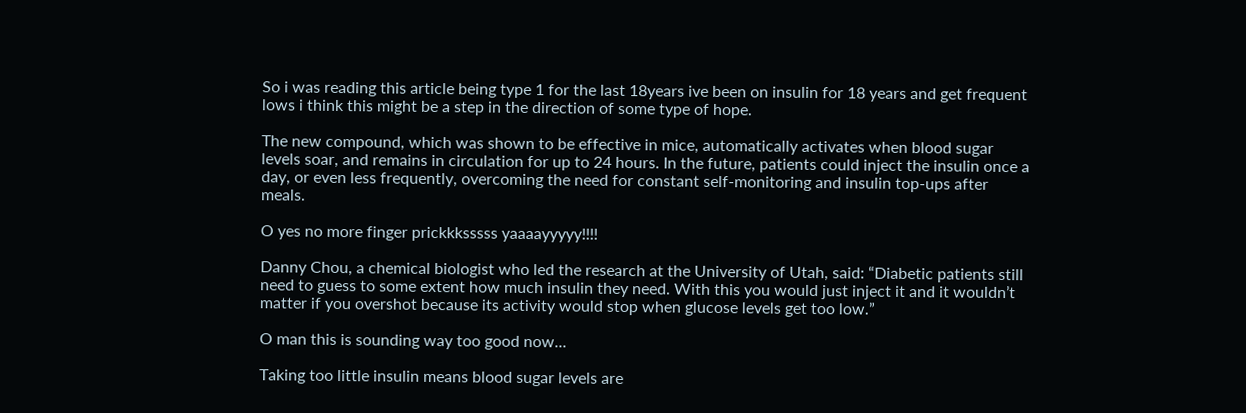So i was reading this article being type 1 for the last 18years ive been on insulin for 18 years and get frequent lows i think this might be a step in the direction of some type of hope.

The new compound, which was shown to be effective in mice, automatically activates when blood sugar levels soar, and remains in circulation for up to 24 hours. In the future, patients could inject the insulin once a day, or even less frequently, overcoming the need for constant self-monitoring and insulin top-ups after meals.

O yes no more finger prickkksssss yaaaayyyyy!!!!

Danny Chou, a chemical biologist who led the research at the University of Utah, said: “Diabetic patients still need to guess to some extent how much insulin they need. With this you would just inject it and it wouldn’t matter if you overshot because its activity would stop when glucose levels get too low.”

O man this is sounding way too good now...

Taking too little insulin means blood sugar levels are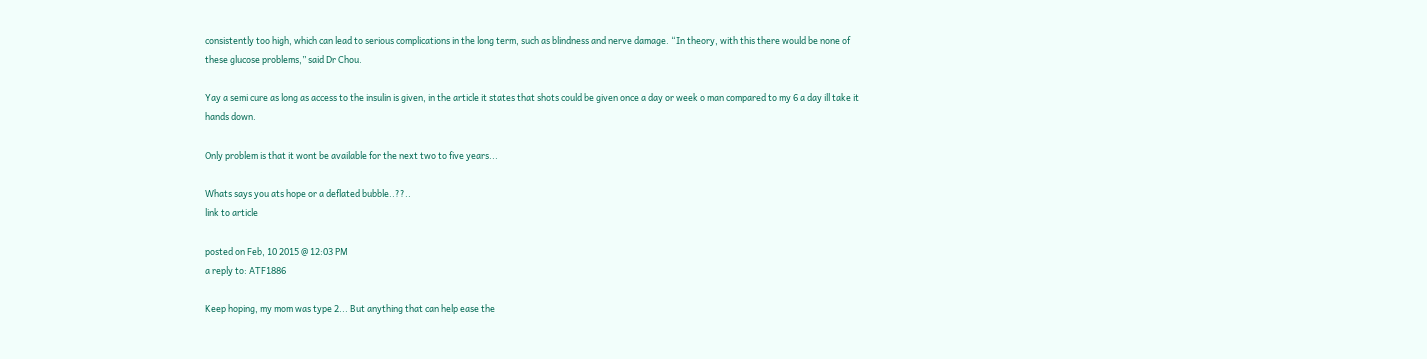consistently too high, which can lead to serious complications in the long term, such as blindness and nerve damage. “In theory, with this there would be none of these glucose problems,” said Dr Chou.

Yay a semi cure as long as access to the insulin is given, in the article it states that shots could be given once a day or week o man compared to my 6 a day ill take it hands down.

Only problem is that it wont be available for the next two to five years...

Whats says you ats hope or a deflated bubble..??..
link to article

posted on Feb, 10 2015 @ 12:03 PM
a reply to: ATF1886

Keep hoping, my mom was type 2... But anything that can help ease the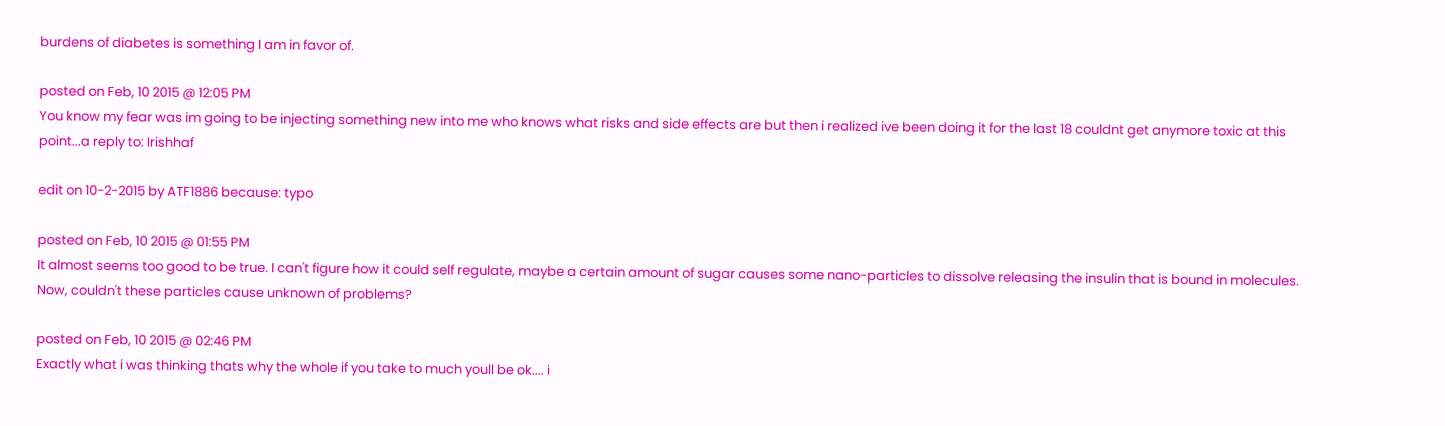burdens of diabetes is something I am in favor of.

posted on Feb, 10 2015 @ 12:05 PM
You know my fear was im going to be injecting something new into me who knows what risks and side effects are but then i realized ive been doing it for the last 18 couldnt get anymore toxic at this point...a reply to: Irishhaf

edit on 10-2-2015 by ATF1886 because: typo

posted on Feb, 10 2015 @ 01:55 PM
It almost seems too good to be true. I can't figure how it could self regulate, maybe a certain amount of sugar causes some nano-particles to dissolve releasing the insulin that is bound in molecules. Now, couldn't these particles cause unknown of problems?

posted on Feb, 10 2015 @ 02:46 PM
Exactly what i was thinking thats why the whole if you take to much youll be ok.... i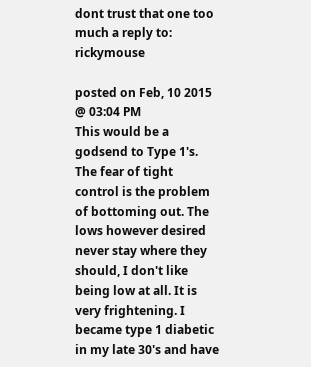dont trust that one too much a reply to: rickymouse

posted on Feb, 10 2015 @ 03:04 PM
This would be a godsend to Type 1's. The fear of tight control is the problem of bottoming out. The lows however desired never stay where they should, I don't like being low at all. It is very frightening. I became type 1 diabetic in my late 30's and have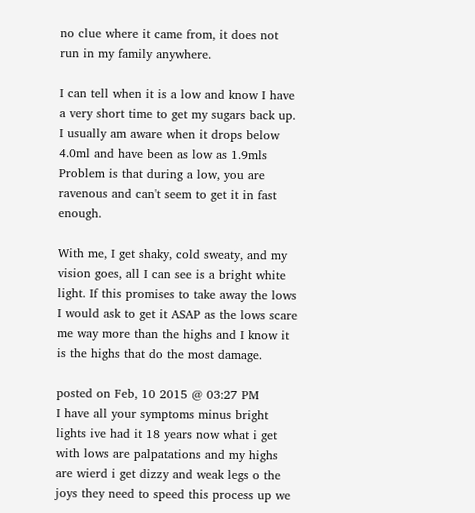no clue where it came from, it does not run in my family anywhere.

I can tell when it is a low and know I have a very short time to get my sugars back up. I usually am aware when it drops below 4.0ml and have been as low as 1.9mls Problem is that during a low, you are ravenous and can't seem to get it in fast enough.

With me, I get shaky, cold sweaty, and my vision goes, all I can see is a bright white light. If this promises to take away the lows I would ask to get it ASAP as the lows scare me way more than the highs and I know it is the highs that do the most damage.

posted on Feb, 10 2015 @ 03:27 PM
I have all your symptoms minus bright lights ive had it 18 years now what i get with lows are palpatations and my highs are wierd i get dizzy and weak legs o the joys they need to speed this process up we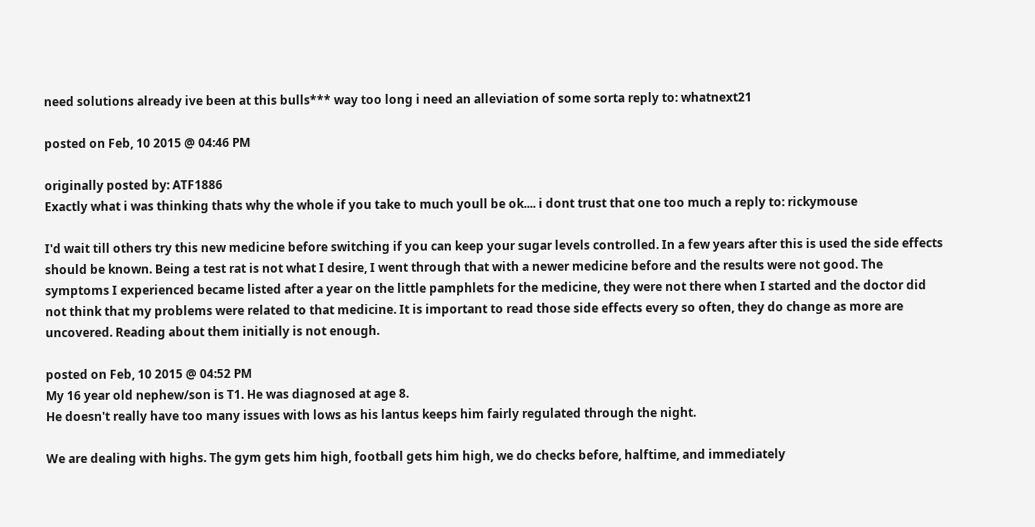need solutions already ive been at this bulls*** way too long i need an alleviation of some sorta reply to: whatnext21

posted on Feb, 10 2015 @ 04:46 PM

originally posted by: ATF1886
Exactly what i was thinking thats why the whole if you take to much youll be ok.... i dont trust that one too much a reply to: rickymouse

I'd wait till others try this new medicine before switching if you can keep your sugar levels controlled. In a few years after this is used the side effects should be known. Being a test rat is not what I desire, I went through that with a newer medicine before and the results were not good. The symptoms I experienced became listed after a year on the little pamphlets for the medicine, they were not there when I started and the doctor did not think that my problems were related to that medicine. It is important to read those side effects every so often, they do change as more are uncovered. Reading about them initially is not enough.

posted on Feb, 10 2015 @ 04:52 PM
My 16 year old nephew/son is T1. He was diagnosed at age 8.
He doesn't really have too many issues with lows as his lantus keeps him fairly regulated through the night.

We are dealing with highs. The gym gets him high, football gets him high, we do checks before, halftime, and immediately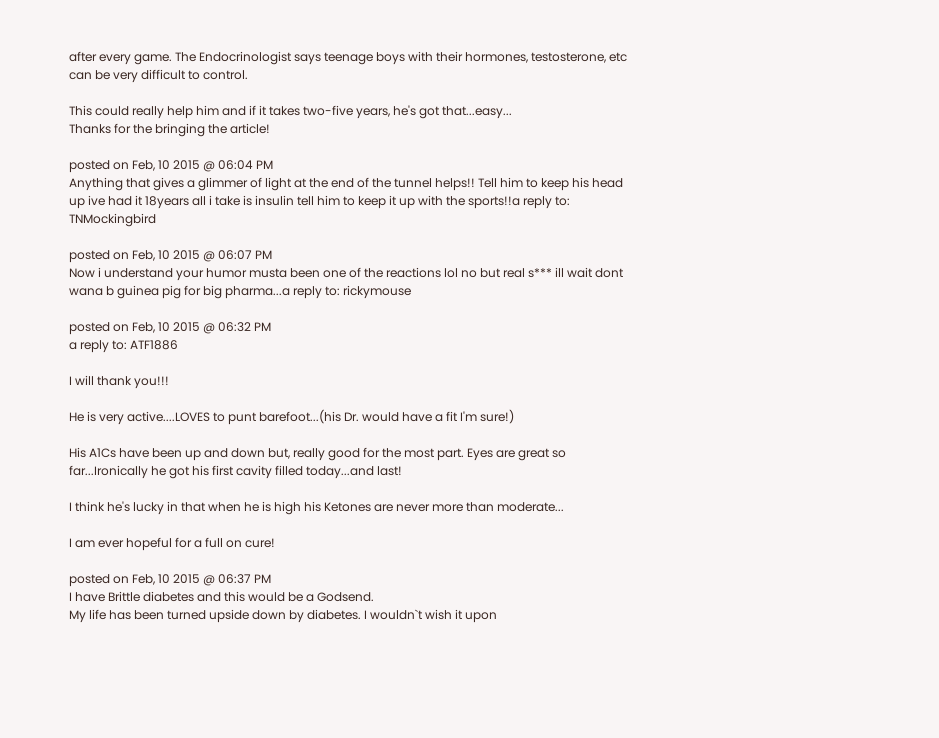after every game. The Endocrinologist says teenage boys with their hormones, testosterone, etc can be very difficult to control.

This could really help him and if it takes two-five years, he's got that...easy...
Thanks for the bringing the article!

posted on Feb, 10 2015 @ 06:04 PM
Anything that gives a glimmer of light at the end of the tunnel helps!! Tell him to keep his head up ive had it 18years all i take is insulin tell him to keep it up with the sports!!a reply to: TNMockingbird

posted on Feb, 10 2015 @ 06:07 PM
Now i understand your humor musta been one of the reactions lol no but real s*** ill wait dont wana b guinea pig for big pharma...a reply to: rickymouse

posted on Feb, 10 2015 @ 06:32 PM
a reply to: ATF1886

I will thank you!!!

He is very active....LOVES to punt barefoot...(his Dr. would have a fit I'm sure!)

His A1Cs have been up and down but, really good for the most part. Eyes are great so far...Ironically he got his first cavity filled today...and last!

I think he's lucky in that when he is high his Ketones are never more than moderate...

I am ever hopeful for a full on cure!

posted on Feb, 10 2015 @ 06:37 PM
I have Brittle diabetes and this would be a Godsend.
My life has been turned upside down by diabetes. I wouldn`t wish it upon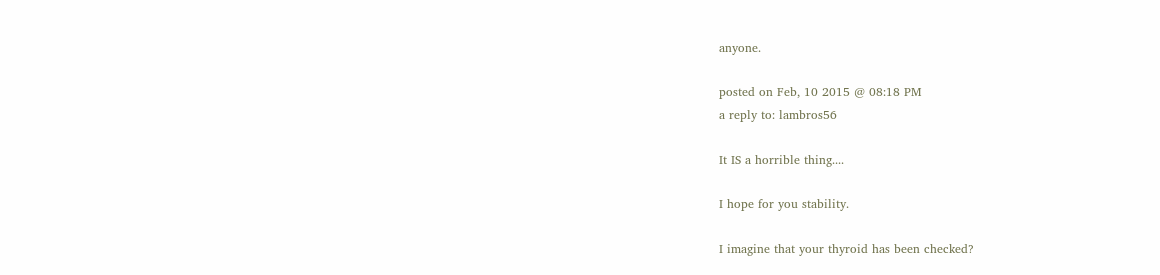anyone.

posted on Feb, 10 2015 @ 08:18 PM
a reply to: lambros56

It IS a horrible thing....

I hope for you stability.

I imagine that your thyroid has been checked?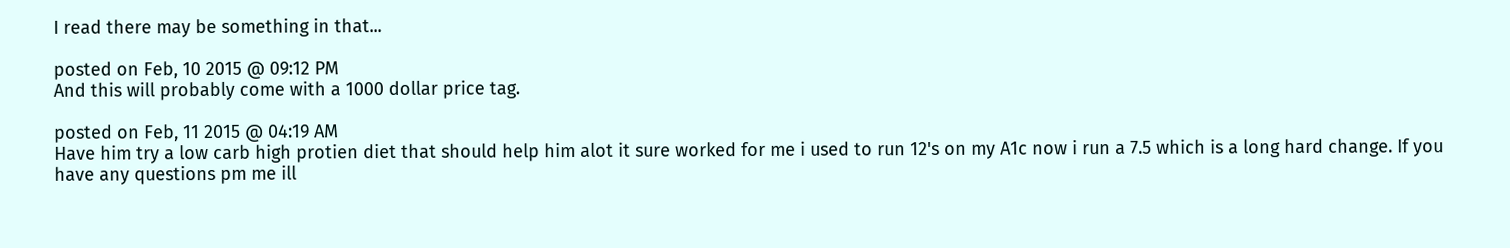I read there may be something in that...

posted on Feb, 10 2015 @ 09:12 PM
And this will probably come with a 1000 dollar price tag.

posted on Feb, 11 2015 @ 04:19 AM
Have him try a low carb high protien diet that should help him alot it sure worked for me i used to run 12's on my A1c now i run a 7.5 which is a long hard change. If you have any questions pm me ill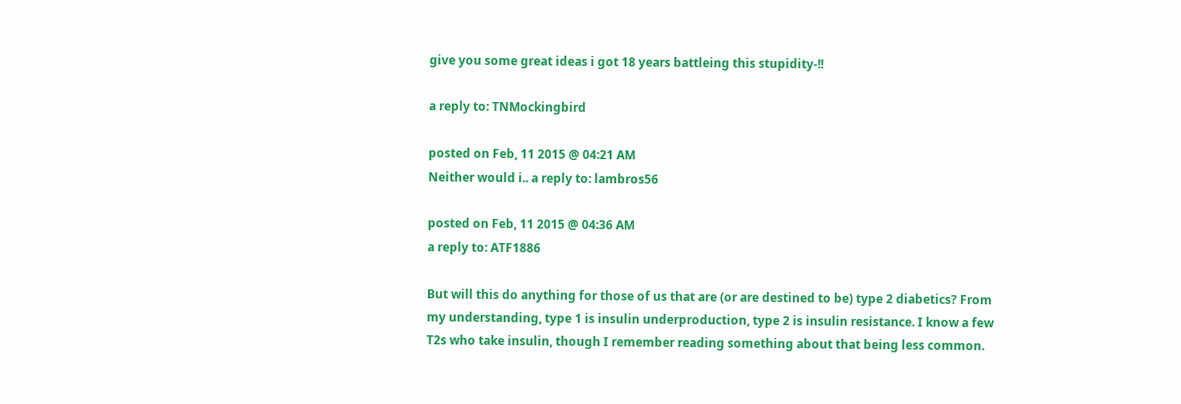give you some great ideas i got 18 years battleing this stupidity-!!

a reply to: TNMockingbird

posted on Feb, 11 2015 @ 04:21 AM
Neither would i.. a reply to: lambros56

posted on Feb, 11 2015 @ 04:36 AM
a reply to: ATF1886

But will this do anything for those of us that are (or are destined to be) type 2 diabetics? From my understanding, type 1 is insulin underproduction, type 2 is insulin resistance. I know a few T2s who take insulin, though I remember reading something about that being less common.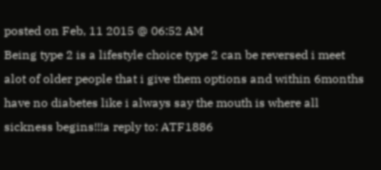posted on Feb, 11 2015 @ 06:52 AM
Being type 2 is a lifestyle choice type 2 can be reversed i meet alot of older people that i give them options and within 6months have no diabetes like i always say the mouth is where all sickness begins!!!a reply to: ATF1886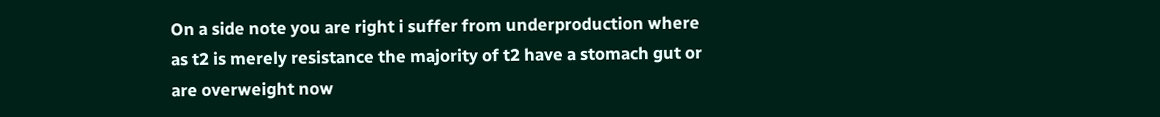On a side note you are right i suffer from underproduction where as t2 is merely resistance the majority of t2 have a stomach gut or are overweight now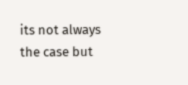its not always the case but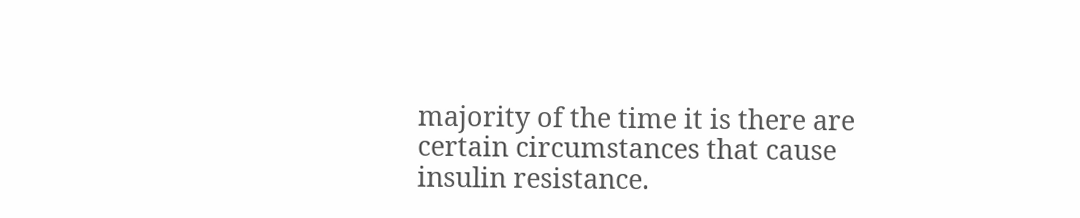majority of the time it is there are certain circumstances that cause insulin resistance.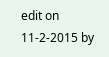edit on 11-2-2015 by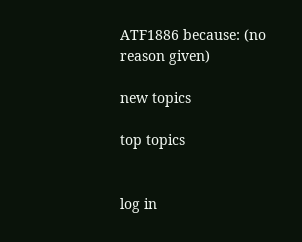ATF1886 because: (no reason given)

new topics

top topics


log in